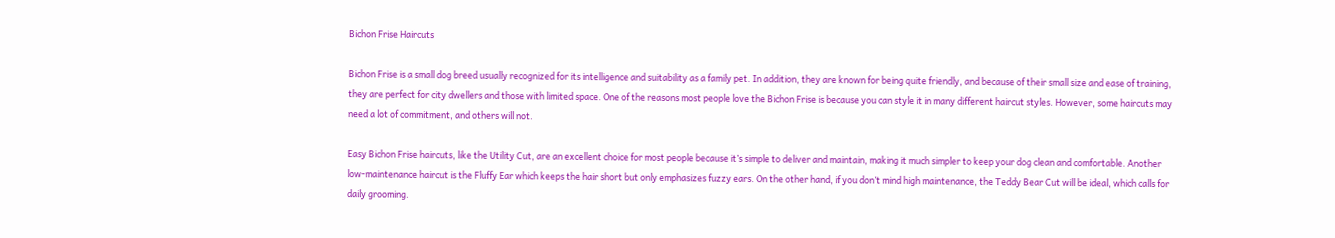Bichon Frise Haircuts

Bichon Frise is a small dog breed usually recognized for its intelligence and suitability as a family pet. In addition, they are known for being quite friendly, and because of their small size and ease of training, they are perfect for city dwellers and those with limited space. One of the reasons most people love the Bichon Frise is because you can style it in many different haircut styles. However, some haircuts may need a lot of commitment, and others will not.

Easy Bichon Frise haircuts, like the Utility Cut, are an excellent choice for most people because it’s simple to deliver and maintain, making it much simpler to keep your dog clean and comfortable. Another low-maintenance haircut is the Fluffy Ear which keeps the hair short but only emphasizes fuzzy ears. On the other hand, if you don’t mind high maintenance, the Teddy Bear Cut will be ideal, which calls for daily grooming.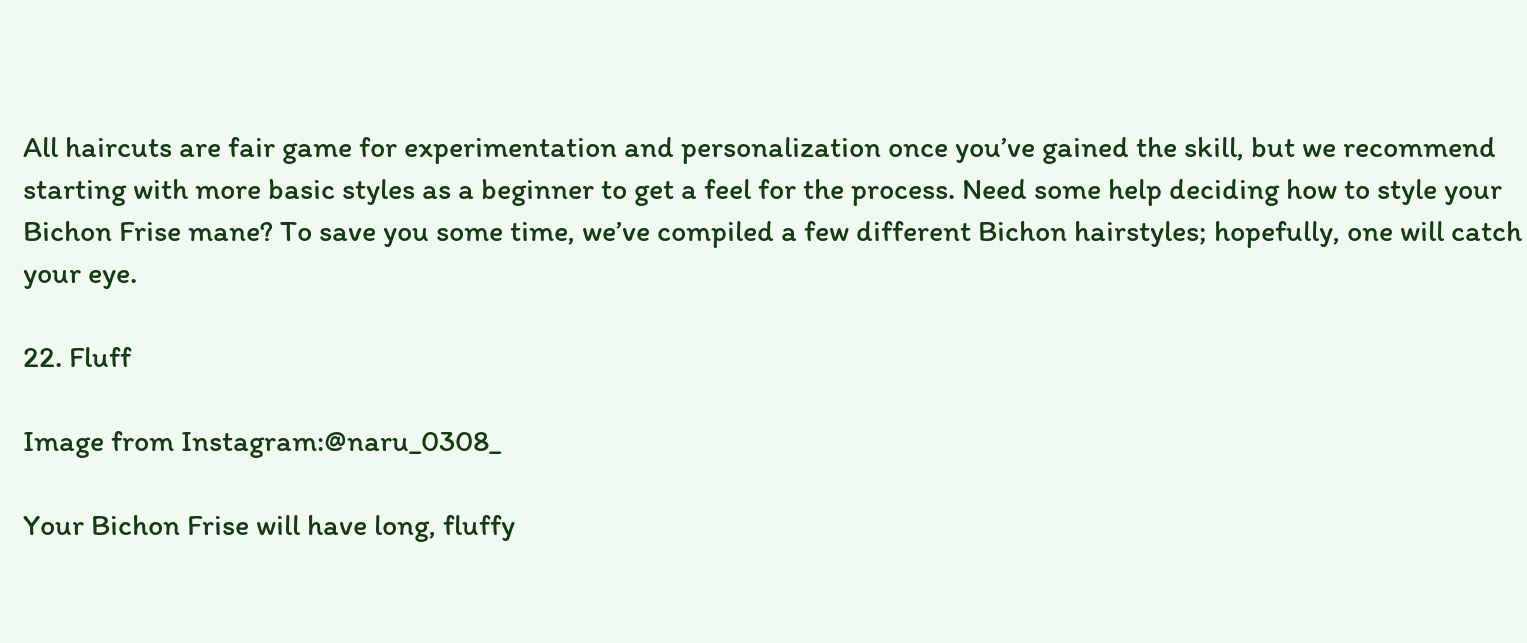All haircuts are fair game for experimentation and personalization once you’ve gained the skill, but we recommend starting with more basic styles as a beginner to get a feel for the process. Need some help deciding how to style your Bichon Frise mane? To save you some time, we’ve compiled a few different Bichon hairstyles; hopefully, one will catch your eye.

22. Fluff

Image from Instagram:@naru_0308_

Your Bichon Frise will have long, fluffy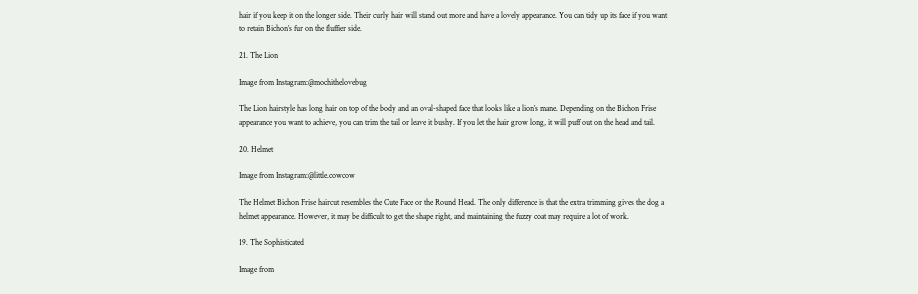hair if you keep it on the longer side. Their curly hair will stand out more and have a lovely appearance. You can tidy up its face if you want to retain Bichon’s fur on the fluffier side.

21. The Lion

Image from Instagram:@mochithelovebug

The Lion hairstyle has long hair on top of the body and an oval-shaped face that looks like a lion’s mane. Depending on the Bichon Frise appearance you want to achieve, you can trim the tail or leave it bushy. If you let the hair grow long, it will puff out on the head and tail.

20. Helmet

Image from Instagram:@little.cowcow

The Helmet Bichon Frise haircut resembles the Cute Face or the Round Head. The only difference is that the extra trimming gives the dog a helmet appearance. However, it may be difficult to get the shape right, and maintaining the fuzzy coat may require a lot of work.

19. The Sophisticated

Image from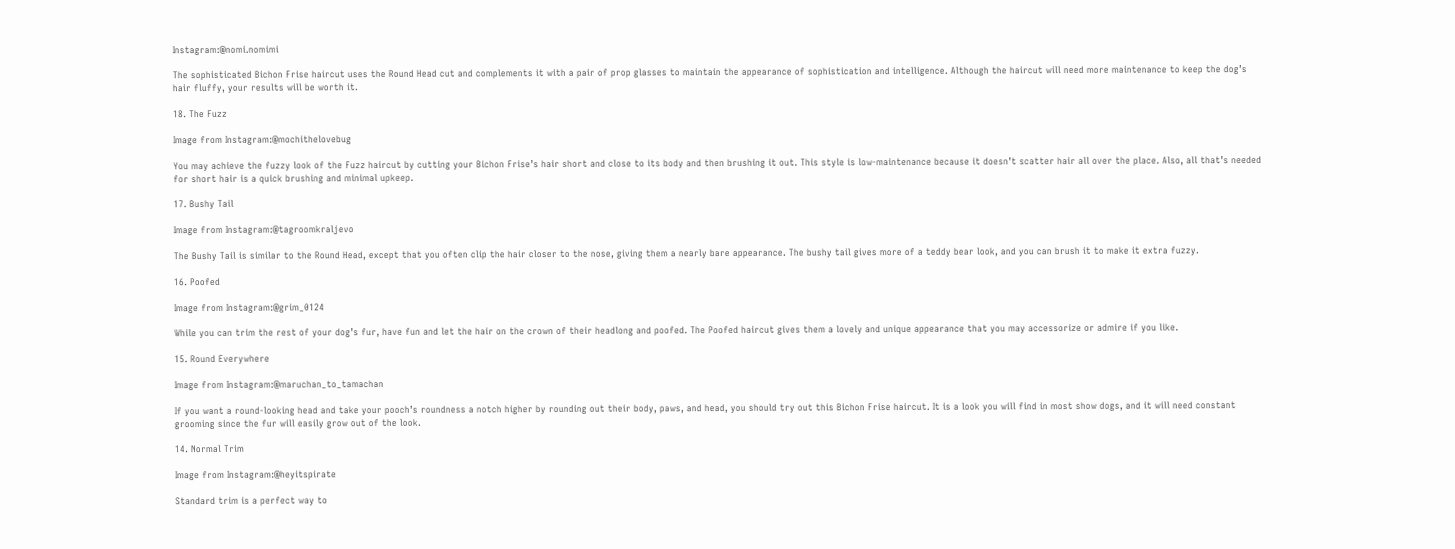Instagram:@nomi.nomimi

The sophisticated Bichon Frise haircut uses the Round Head cut and complements it with a pair of prop glasses to maintain the appearance of sophistication and intelligence. Although the haircut will need more maintenance to keep the dog’s hair fluffy, your results will be worth it.

18. The Fuzz

Image from Instagram:@mochithelovebug

You may achieve the fuzzy look of the Fuzz haircut by cutting your Bichon Frise’s hair short and close to its body and then brushing it out. This style is low-maintenance because it doesn’t scatter hair all over the place. Also, all that’s needed for short hair is a quick brushing and minimal upkeep.

17. Bushy Tail

Image from Instagram:@tagroomkraljevo

The Bushy Tail is similar to the Round Head, except that you often clip the hair closer to the nose, giving them a nearly bare appearance. The bushy tail gives more of a teddy bear look, and you can brush it to make it extra fuzzy.

16. Poofed

Image from Instagram:@grim_0124

While you can trim the rest of your dog’s fur, have fun and let the hair on the crown of their headlong and poofed. The Poofed haircut gives them a lovely and unique appearance that you may accessorize or admire if you like.

15. Round Everywhere

Image from Instagram:@maruchan_to_tamachan

If you want a round-looking head and take your pooch’s roundness a notch higher by rounding out their body, paws, and head, you should try out this Bichon Frise haircut. It is a look you will find in most show dogs, and it will need constant grooming since the fur will easily grow out of the look.

14. Normal Trim

Image from Instagram:@heyitspirate

Standard trim is a perfect way to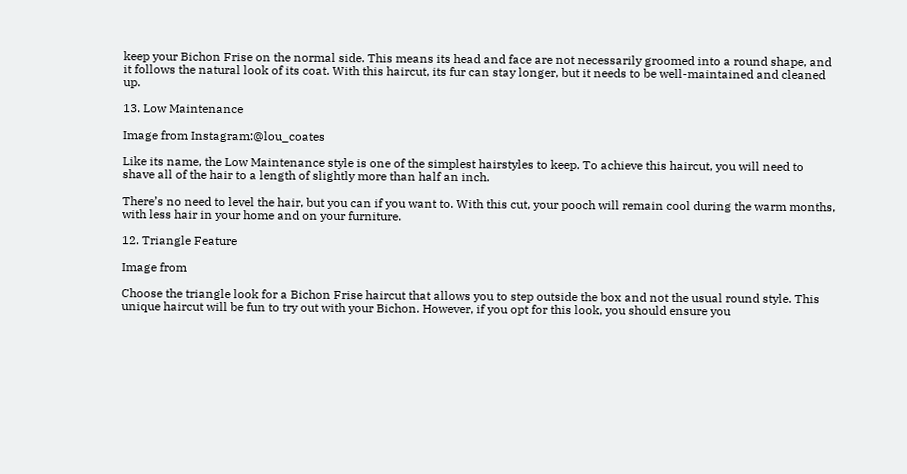keep your Bichon Frise on the normal side. This means its head and face are not necessarily groomed into a round shape, and it follows the natural look of its coat. With this haircut, its fur can stay longer, but it needs to be well-maintained and cleaned up.

13. Low Maintenance

Image from Instagram:@lou_coates

Like its name, the Low Maintenance style is one of the simplest hairstyles to keep. To achieve this haircut, you will need to shave all of the hair to a length of slightly more than half an inch.

There’s no need to level the hair, but you can if you want to. With this cut, your pooch will remain cool during the warm months, with less hair in your home and on your furniture.

12. Triangle Feature

Image from

Choose the triangle look for a Bichon Frise haircut that allows you to step outside the box and not the usual round style. This unique haircut will be fun to try out with your Bichon. However, if you opt for this look, you should ensure you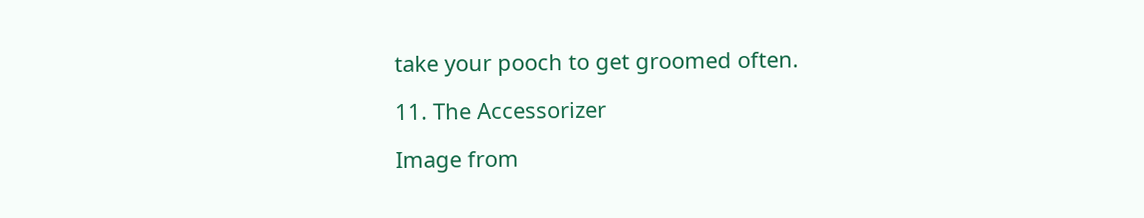take your pooch to get groomed often.

11. The Accessorizer

Image from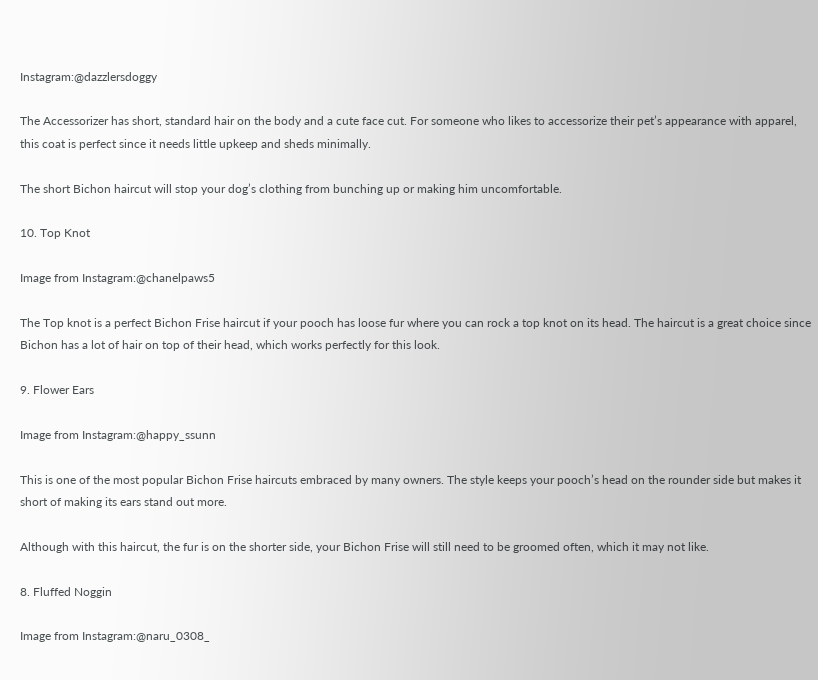Instagram:@dazzlersdoggy

The Accessorizer has short, standard hair on the body and a cute face cut. For someone who likes to accessorize their pet’s appearance with apparel, this coat is perfect since it needs little upkeep and sheds minimally.

The short Bichon haircut will stop your dog’s clothing from bunching up or making him uncomfortable.

10. Top Knot

Image from Instagram:@chanelpaws5

The Top knot is a perfect Bichon Frise haircut if your pooch has loose fur where you can rock a top knot on its head. The haircut is a great choice since Bichon has a lot of hair on top of their head, which works perfectly for this look.

9. Flower Ears

Image from Instagram:@happy_ssunn

This is one of the most popular Bichon Frise haircuts embraced by many owners. The style keeps your pooch’s head on the rounder side but makes it short of making its ears stand out more.

Although with this haircut, the fur is on the shorter side, your Bichon Frise will still need to be groomed often, which it may not like.

8. Fluffed Noggin

Image from Instagram:@naru_0308_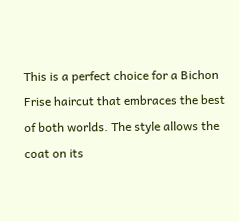This is a perfect choice for a Bichon Frise haircut that embraces the best of both worlds. The style allows the coat on its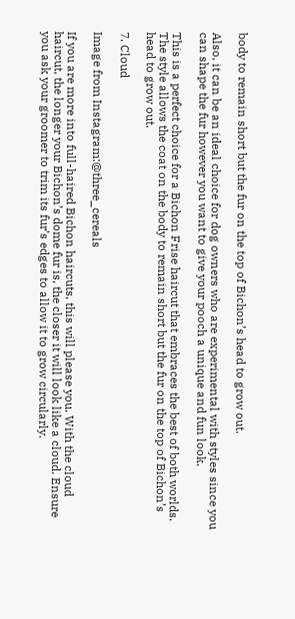body to remain short but the fur on the top of Bichon’s head to grow out.

Also, it can be an ideal choice for dog owners who are experimental with styles since you can shape the fur however you want to give your pooch a unique and fun look.

This is a perfect choice for a Bichon Frise haircut that embraces the best of both worlds. The style allows the coat on the body to remain short but the fur on the top of Bichon’s head to grow out.

7. Cloud

Image from Instagram:@three_cereals

If you are more into full-haired Bichon haircuts, this will please you. With the cloud haircut, the longer your Bichon’s dome fur is, the closer it will look like a cloud. Ensure you ask your groomer to trim its fur’s edges to allow it to grow circularly.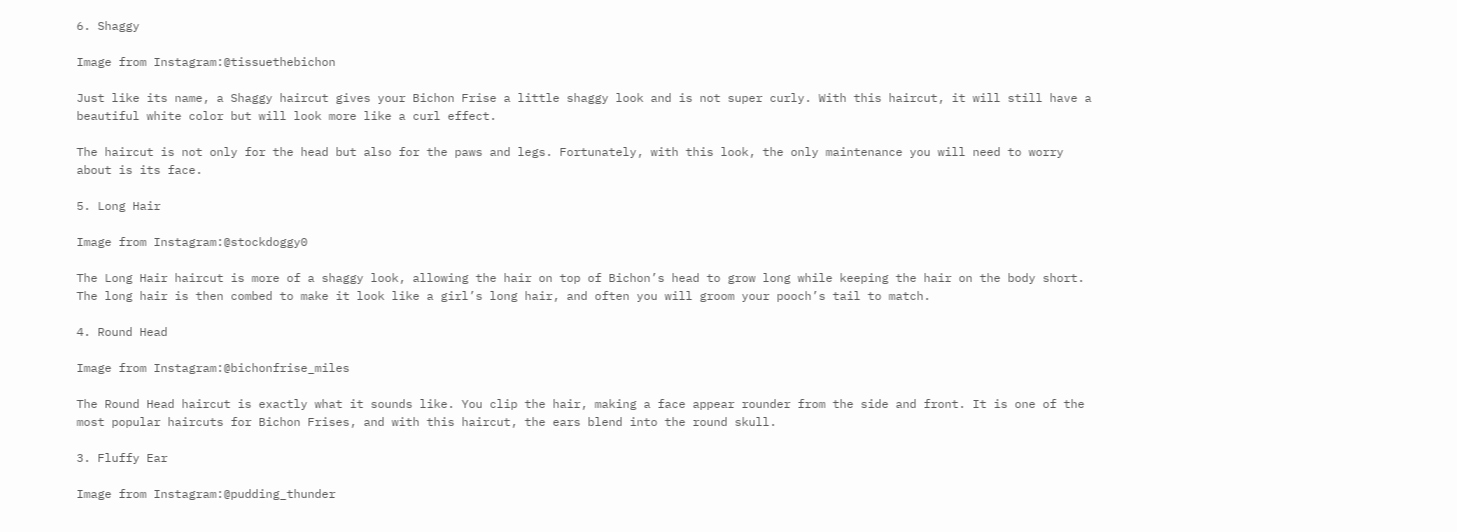6. Shaggy

Image from Instagram:@tissuethebichon

Just like its name, a Shaggy haircut gives your Bichon Frise a little shaggy look and is not super curly. With this haircut, it will still have a beautiful white color but will look more like a curl effect.

The haircut is not only for the head but also for the paws and legs. Fortunately, with this look, the only maintenance you will need to worry about is its face.

5. Long Hair

Image from Instagram:@stockdoggy0

The Long Hair haircut is more of a shaggy look, allowing the hair on top of Bichon’s head to grow long while keeping the hair on the body short. The long hair is then combed to make it look like a girl’s long hair, and often you will groom your pooch’s tail to match.

4. Round Head

Image from Instagram:@bichonfrise_miles

The Round Head haircut is exactly what it sounds like. You clip the hair, making a face appear rounder from the side and front. It is one of the most popular haircuts for Bichon Frises, and with this haircut, the ears blend into the round skull.

3. Fluffy Ear

Image from Instagram:@pudding_thunder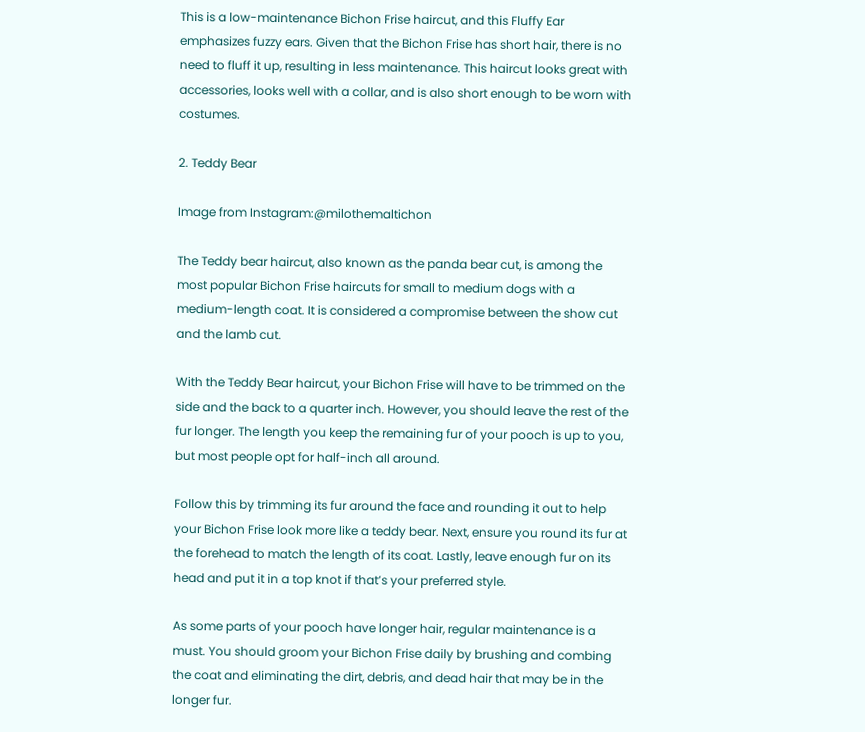This is a low-maintenance Bichon Frise haircut, and this Fluffy Ear emphasizes fuzzy ears. Given that the Bichon Frise has short hair, there is no need to fluff it up, resulting in less maintenance. This haircut looks great with accessories, looks well with a collar, and is also short enough to be worn with costumes.

2. Teddy Bear

Image from Instagram:@milothemaltichon

The Teddy bear haircut, also known as the panda bear cut, is among the most popular Bichon Frise haircuts for small to medium dogs with a medium-length coat. It is considered a compromise between the show cut and the lamb cut.

With the Teddy Bear haircut, your Bichon Frise will have to be trimmed on the side and the back to a quarter inch. However, you should leave the rest of the fur longer. The length you keep the remaining fur of your pooch is up to you, but most people opt for half-inch all around.

Follow this by trimming its fur around the face and rounding it out to help your Bichon Frise look more like a teddy bear. Next, ensure you round its fur at the forehead to match the length of its coat. Lastly, leave enough fur on its head and put it in a top knot if that’s your preferred style.

As some parts of your pooch have longer hair, regular maintenance is a must. You should groom your Bichon Frise daily by brushing and combing the coat and eliminating the dirt, debris, and dead hair that may be in the longer fur.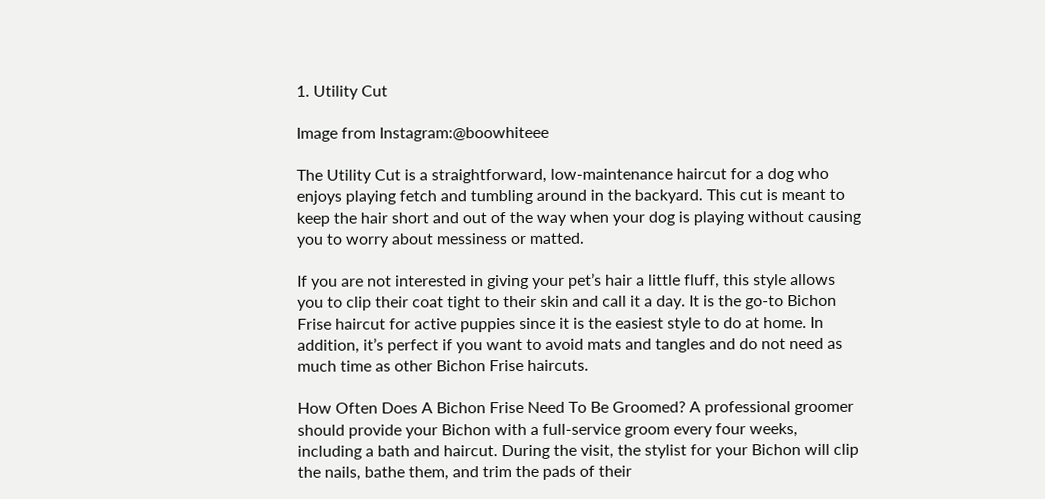1. Utility Cut

Image from Instagram:@boowhiteee

The Utility Cut is a straightforward, low-maintenance haircut for a dog who enjoys playing fetch and tumbling around in the backyard. This cut is meant to keep the hair short and out of the way when your dog is playing without causing you to worry about messiness or matted.

If you are not interested in giving your pet’s hair a little fluff, this style allows you to clip their coat tight to their skin and call it a day. It is the go-to Bichon Frise haircut for active puppies since it is the easiest style to do at home. In addition, it’s perfect if you want to avoid mats and tangles and do not need as much time as other Bichon Frise haircuts.

How Often Does A Bichon Frise Need To Be Groomed? A professional groomer should provide your Bichon with a full-service groom every four weeks, including a bath and haircut. During the visit, the stylist for your Bichon will clip the nails, bathe them, and trim the pads of their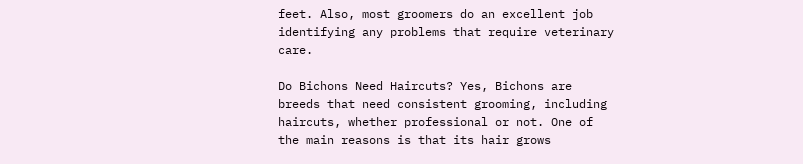feet. Also, most groomers do an excellent job identifying any problems that require veterinary care.

Do Bichons Need Haircuts? Yes, Bichons are breeds that need consistent grooming, including haircuts, whether professional or not. One of the main reasons is that its hair grows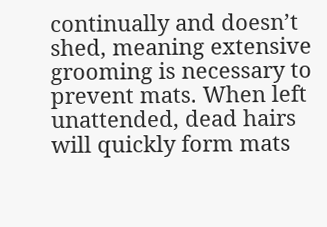continually and doesn’t shed, meaning extensive grooming is necessary to prevent mats. When left unattended, dead hairs will quickly form mats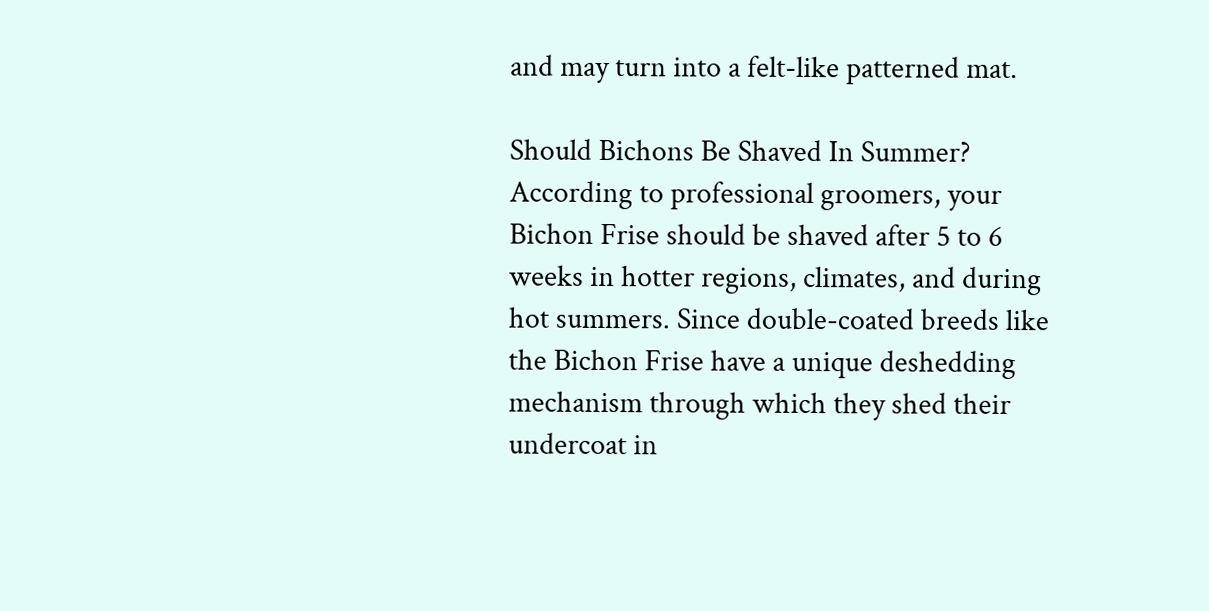and may turn into a felt-like patterned mat.

Should Bichons Be Shaved In Summer? According to professional groomers, your Bichon Frise should be shaved after 5 to 6 weeks in hotter regions, climates, and during hot summers. Since double-coated breeds like the Bichon Frise have a unique deshedding mechanism through which they shed their undercoat in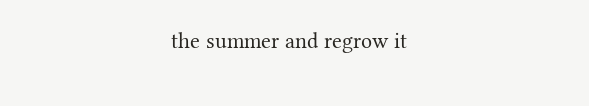the summer and regrow it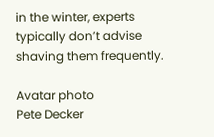in the winter, experts typically don’t advise shaving them frequently.

Avatar photo
Pete Decker